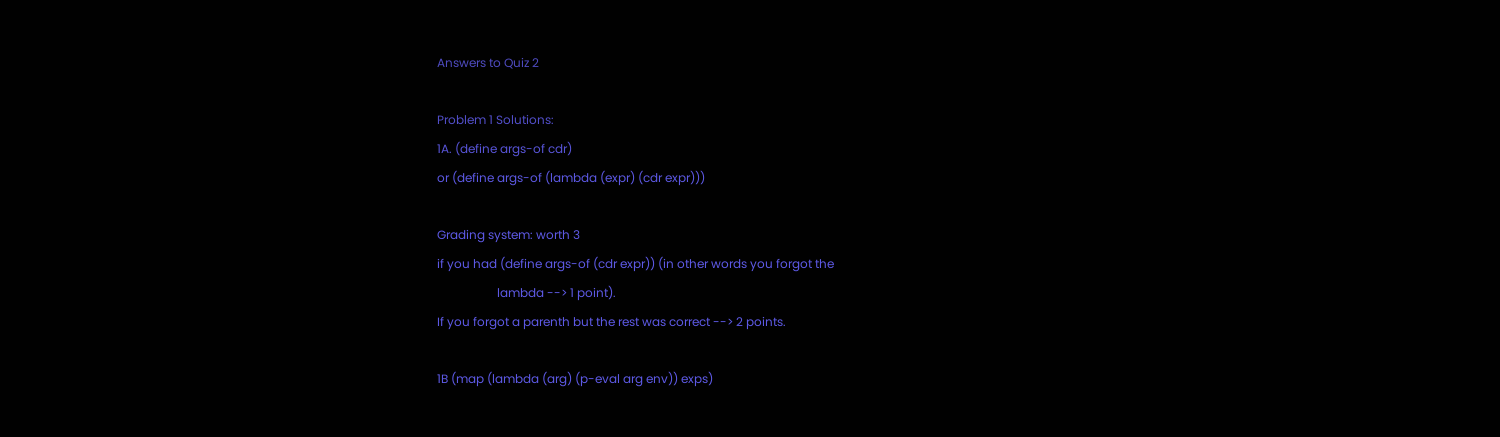Answers to Quiz 2

Problem 1 Solutions:
1A. (define args-of cdr)
or (define args-of (lambda (expr) (cdr expr)))

Grading system: worth 3
if you had (define args-of (cdr expr)) (in other words you forgot the
                    lambda --> 1 point).
If you forgot a parenth but the rest was correct --> 2 points.

1B (map (lambda (arg) (p-eval arg env)) exps)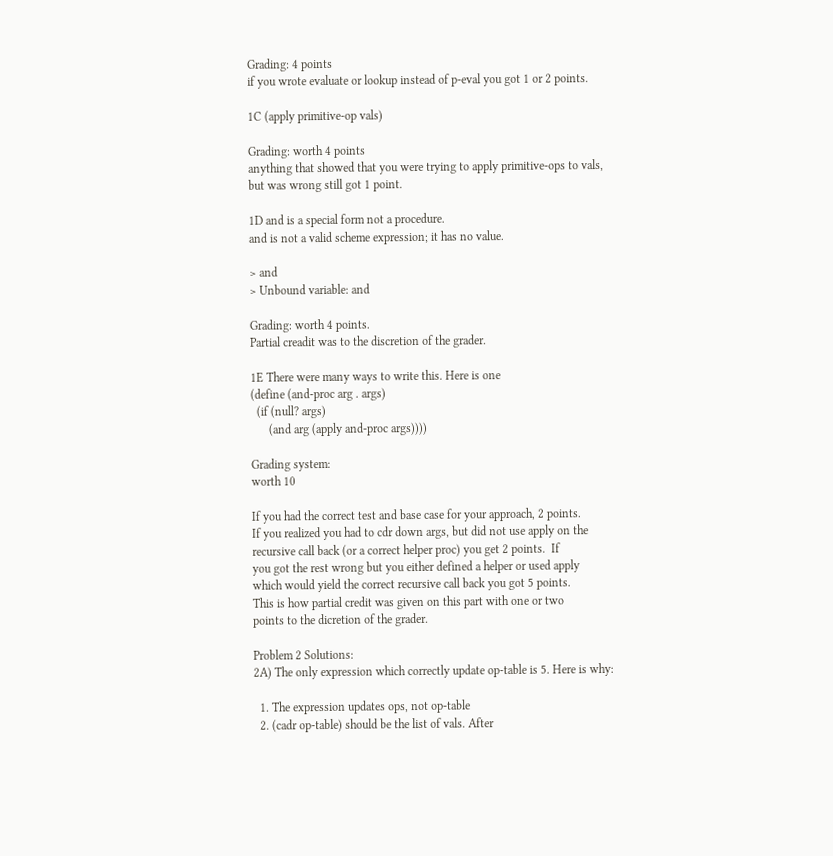Grading: 4 points
if you wrote evaluate or lookup instead of p-eval you got 1 or 2 points.

1C (apply primitive-op vals)

Grading: worth 4 points
anything that showed that you were trying to apply primitive-ops to vals,
but was wrong still got 1 point.

1D and is a special form not a procedure.
and is not a valid scheme expression; it has no value.

> and
> Unbound variable: and

Grading: worth 4 points.
Partial creadit was to the discretion of the grader.

1E There were many ways to write this. Here is one
(define (and-proc arg . args)
  (if (null? args)
      (and arg (apply and-proc args))))

Grading system:
worth 10

If you had the correct test and base case for your approach, 2 points.
If you realized you had to cdr down args, but did not use apply on the
recursive call back (or a correct helper proc) you get 2 points.  If
you got the rest wrong but you either defined a helper or used apply
which would yield the correct recursive call back you got 5 points.
This is how partial credit was given on this part with one or two
points to the dicretion of the grader.

Problem 2 Solutions:
2A) The only expression which correctly update op-table is 5. Here is why:

  1. The expression updates ops, not op-table
  2. (cadr op-table) should be the list of vals. After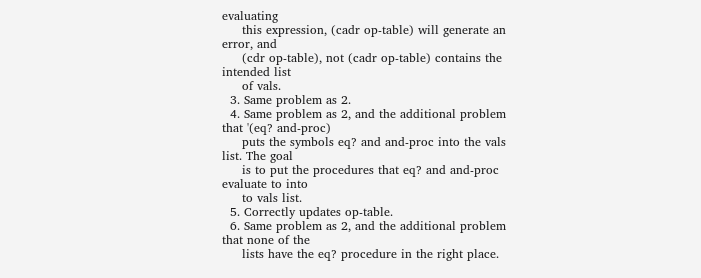evaluating
     this expression, (cadr op-table) will generate an error, and
     (cdr op-table), not (cadr op-table) contains the intended list
     of vals.
  3. Same problem as 2.
  4. Same problem as 2, and the additional problem that '(eq? and-proc)
     puts the symbols eq? and and-proc into the vals list. The goal
     is to put the procedures that eq? and and-proc evaluate to into
     to vals list.
  5. Correctly updates op-table.
  6. Same problem as 2, and the additional problem that none of the
     lists have the eq? procedure in the right place.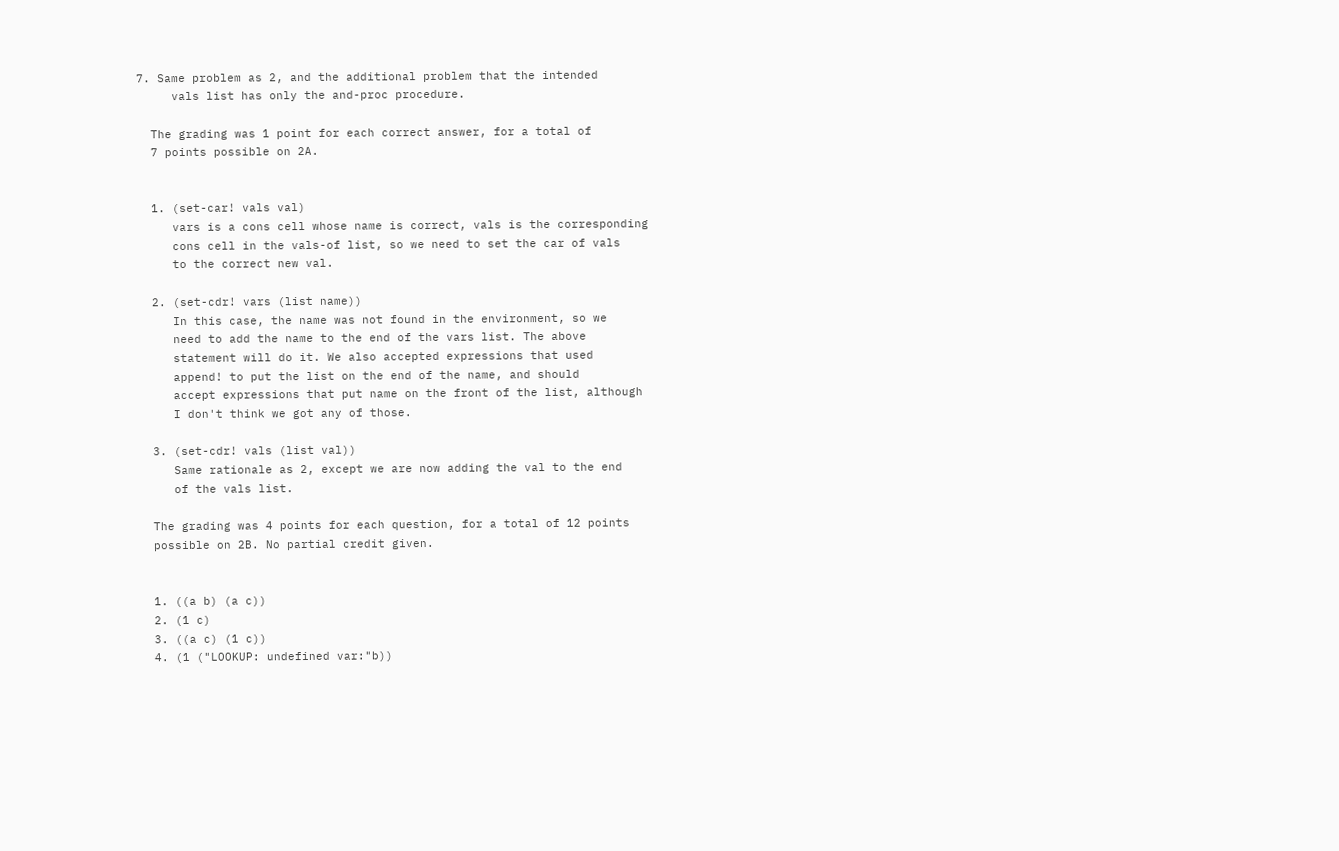7. Same problem as 2, and the additional problem that the intended
     vals list has only the and-proc procedure.

  The grading was 1 point for each correct answer, for a total of
  7 points possible on 2A.


  1. (set-car! vals val)
     vars is a cons cell whose name is correct, vals is the corresponding
     cons cell in the vals-of list, so we need to set the car of vals
     to the correct new val.

  2. (set-cdr! vars (list name))
     In this case, the name was not found in the environment, so we
     need to add the name to the end of the vars list. The above
     statement will do it. We also accepted expressions that used
     append! to put the list on the end of the name, and should
     accept expressions that put name on the front of the list, although
     I don't think we got any of those.

  3. (set-cdr! vals (list val))
     Same rationale as 2, except we are now adding the val to the end
     of the vals list.

  The grading was 4 points for each question, for a total of 12 points
  possible on 2B. No partial credit given.


  1. ((a b) (a c))
  2. (1 c)
  3. ((a c) (1 c))
  4. (1 ("LOOKUP: undefined var:"b))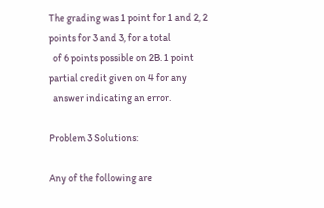The grading was 1 point for 1 and 2, 2 points for 3 and 3, for a total
  of 6 points possible on 2B. 1 point partial credit given on 4 for any
  answer indicating an error.

Problem 3 Solutions:

Any of the following are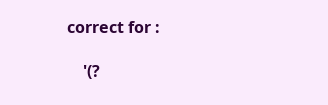correct for :

    '(?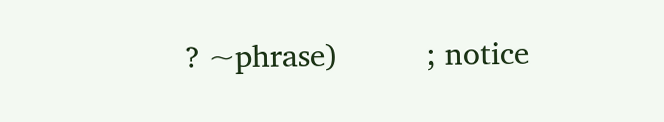? ~phrase)          ; notice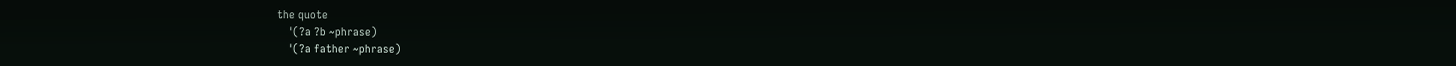the quote
    '(?a ?b ~phrase)
    '(?a father ~phrase)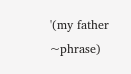'(my father ~phrase)